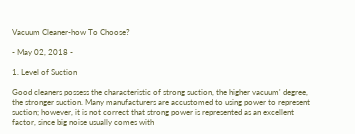Vacuum Cleaner-how To Choose?

- May 02, 2018 -

1. Level of Suction

Good cleaners possess the characteristic of strong suction, the higher vacuum' degree, the stronger suction. Many manufacturers are accustomed to using power to represent suction; however, it is not correct that strong power is represented as an excellent factor, since big noise usually comes with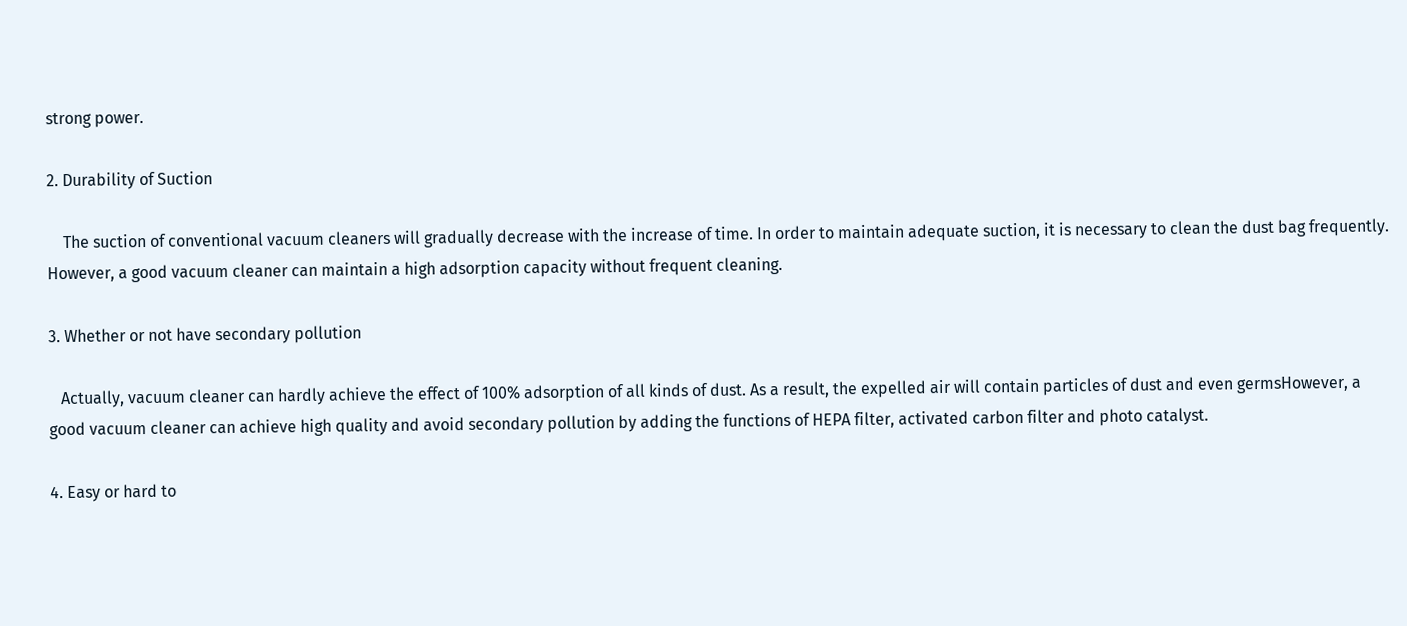strong power.

2. Durability of Suction

    The suction of conventional vacuum cleaners will gradually decrease with the increase of time. In order to maintain adequate suction, it is necessary to clean the dust bag frequently. However, a good vacuum cleaner can maintain a high adsorption capacity without frequent cleaning.

3. Whether or not have secondary pollution

   Actually, vacuum cleaner can hardly achieve the effect of 100% adsorption of all kinds of dust. As a result, the expelled air will contain particles of dust and even germsHowever, a good vacuum cleaner can achieve high quality and avoid secondary pollution by adding the functions of HEPA filter, activated carbon filter and photo catalyst.

4. Easy or hard to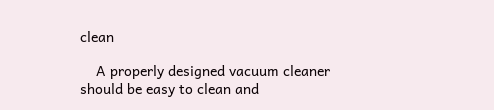clean

    A properly designed vacuum cleaner should be easy to clean and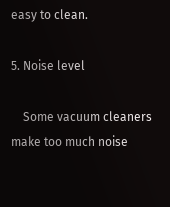easy to clean.

5. Noise level

    Some vacuum cleaners make too much noise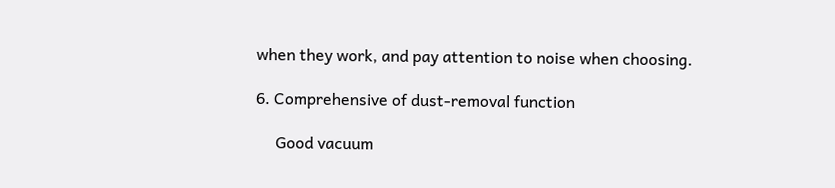when they work, and pay attention to noise when choosing.

6. Comprehensive of dust-removal function

     Good vacuum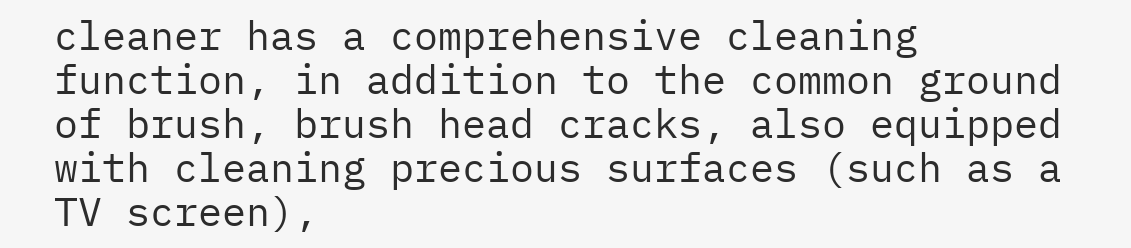cleaner has a comprehensive cleaning function, in addition to the common ground of brush, brush head cracks, also equipped with cleaning precious surfaces (such as a TV screen),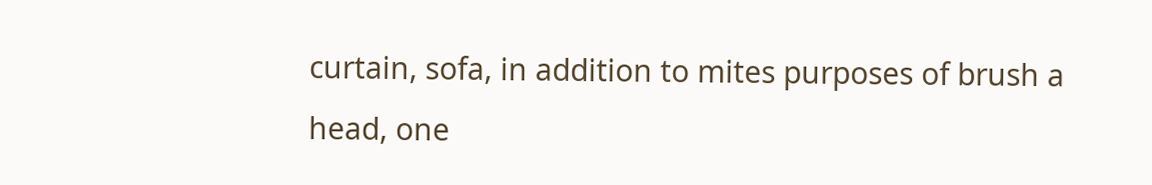curtain, sofa, in addition to mites purposes of brush a head, one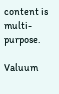content is multi-purpose.

Valuum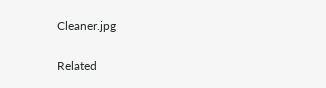Cleaner.jpg

Related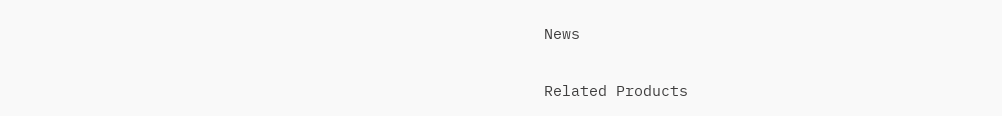News

Related Products